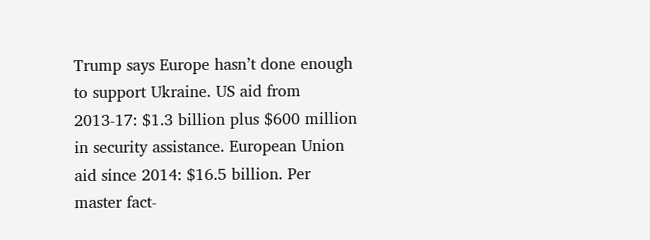Trump says Europe hasn’t done enough to support Ukraine. US aid from 2013-17: $1.3 billion plus $600 million in security assistance. European Union aid since 2014: $16.5 billion. Per master fact-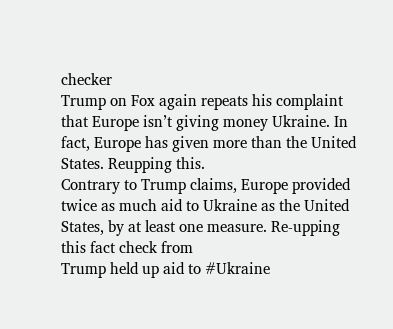checker
Trump on Fox again repeats his complaint that Europe isn’t giving money Ukraine. In fact, Europe has given more than the United States. Reupping this.
Contrary to Trump claims, Europe provided twice as much aid to Ukraine as the United States, by at least one measure. Re-upping this fact check from
Trump held up aid to #Ukraine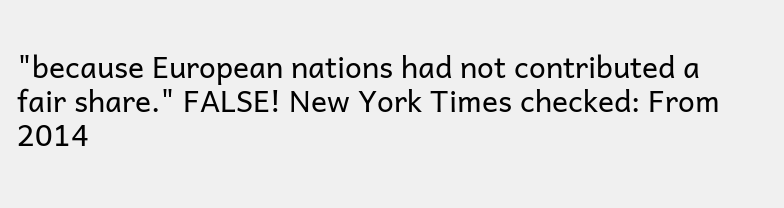"because European nations had not contributed a fair share." FALSE! New York Times checked: From 2014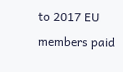to 2017 EU members paid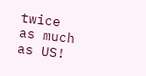twice as much as US!